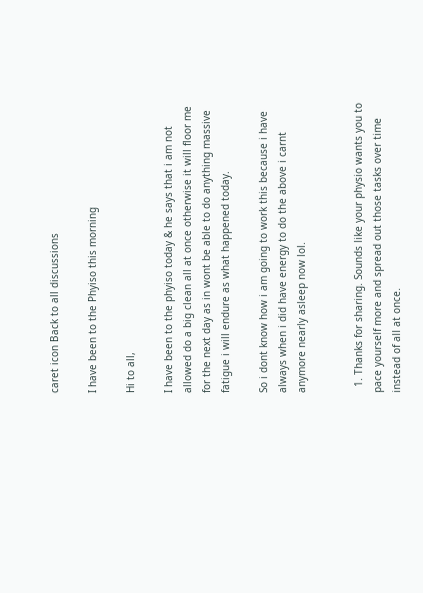caret icon Back to all discussions

I have been to the Phyiso this morning

Hi to all,

I have been to the phyiso today & he says that i am not allowed do a big clean all at once otherwise it will floor me for the next day as in wont be able to do anything massive fatigue i will endure as what happened today.

So i dont know how i am going to work this because i have always when i did have energy to do the above i carnt anymore nearly asleep now lol.


  1. Thanks for sharing. Sounds like your physio wants you to pace yourself more and spread out those tasks over time instead of all at once.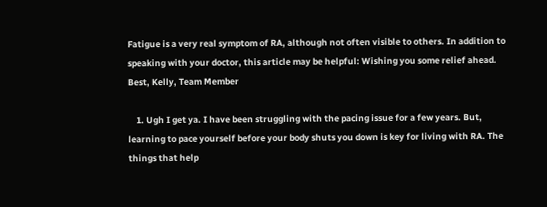Fatigue is a very real symptom of RA, although not often visible to others. In addition to speaking with your doctor, this article may be helpful: Wishing you some relief ahead. Best, Kelly, Team Member

    1. Ugh I get ya. I have been struggling with the pacing issue for a few years. But, learning to pace yourself before your body shuts you down is key for living with RA. The things that help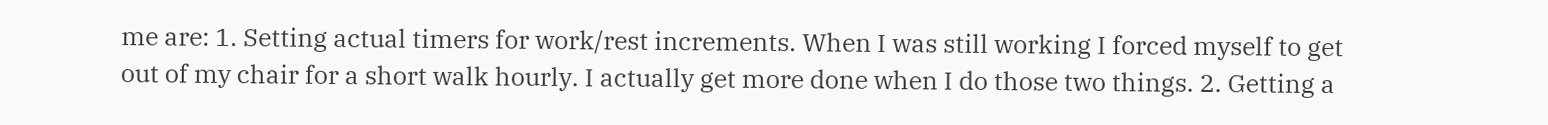me are: 1. Setting actual timers for work/rest increments. When I was still working I forced myself to get out of my chair for a short walk hourly. I actually get more done when I do those two things. 2. Getting a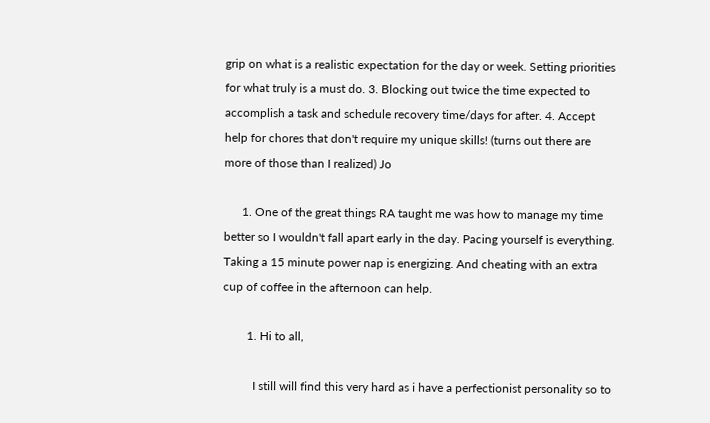grip on what is a realistic expectation for the day or week. Setting priorities for what truly is a must do. 3. Blocking out twice the time expected to accomplish a task and schedule recovery time/days for after. 4. Accept help for chores that don't require my unique skills! (turns out there are more of those than I realized) Jo

      1. One of the great things RA taught me was how to manage my time better so I wouldn't fall apart early in the day. Pacing yourself is everything. Taking a 15 minute power nap is energizing. And cheating with an extra cup of coffee in the afternoon can help.

        1. Hi to all,

          I still will find this very hard as i have a perfectionist personality so to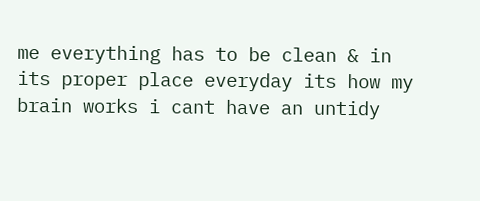me everything has to be clean & in its proper place everyday its how my brain works i cant have an untidy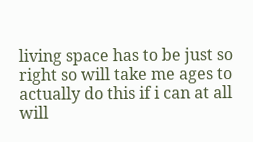living space has to be just so right so will take me ages to actually do this if i can at all will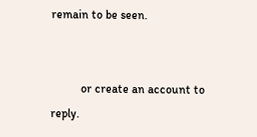remain to be seen.


          or create an account to reply.